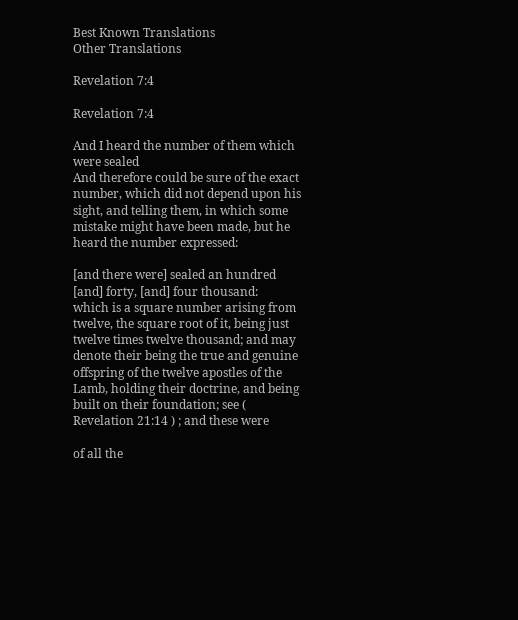Best Known Translations
Other Translations

Revelation 7:4

Revelation 7:4

And I heard the number of them which were sealed
And therefore could be sure of the exact number, which did not depend upon his sight, and telling them, in which some mistake might have been made, but he heard the number expressed:

[and there were] sealed an hundred [and] forty, [and] four thousand:
which is a square number arising from twelve, the square root of it, being just twelve times twelve thousand; and may denote their being the true and genuine offspring of the twelve apostles of the Lamb, holding their doctrine, and being built on their foundation; see ( Revelation 21:14 ) ; and these were

of all the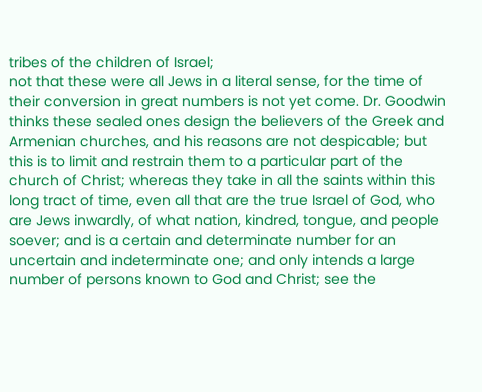tribes of the children of Israel;
not that these were all Jews in a literal sense, for the time of their conversion in great numbers is not yet come. Dr. Goodwin thinks these sealed ones design the believers of the Greek and Armenian churches, and his reasons are not despicable; but this is to limit and restrain them to a particular part of the church of Christ; whereas they take in all the saints within this long tract of time, even all that are the true Israel of God, who are Jews inwardly, of what nation, kindred, tongue, and people soever; and is a certain and determinate number for an uncertain and indeterminate one; and only intends a large number of persons known to God and Christ; see the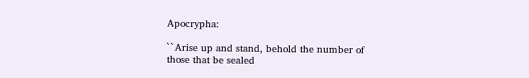Apocrypha:

``Arise up and stand, behold the number of those that be sealed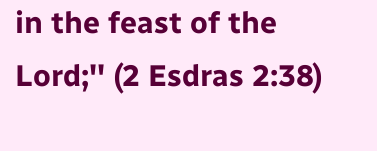in the feast of the Lord;'' (2 Esdras 2:38)